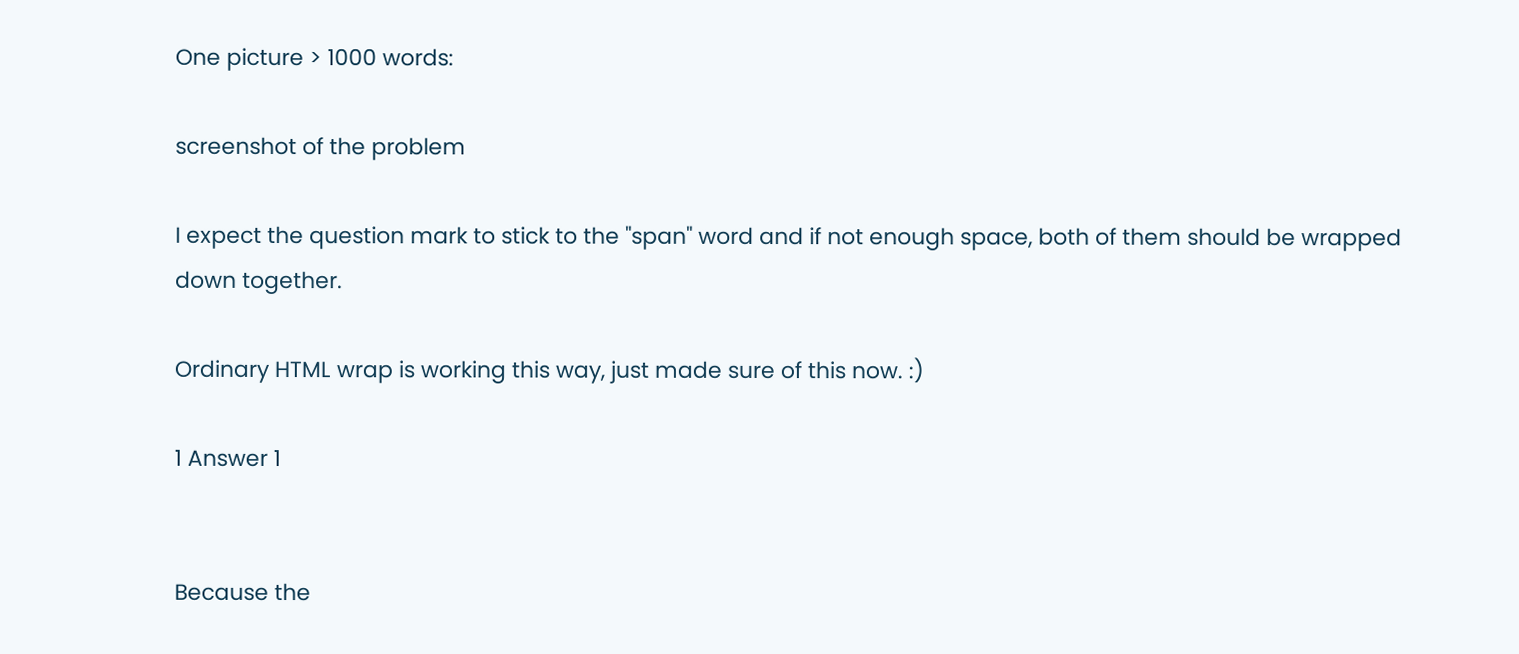One picture > 1000 words:

screenshot of the problem

I expect the question mark to stick to the "span" word and if not enough space, both of them should be wrapped down together.

Ordinary HTML wrap is working this way, just made sure of this now. :)

1 Answer 1


Because the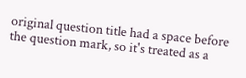original question title had a space before the question mark, so it's treated as a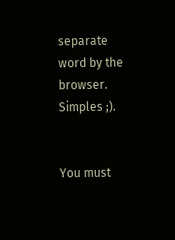separate word by the browser. Simples ;).


You must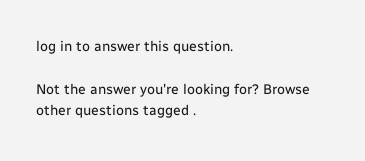log in to answer this question.

Not the answer you're looking for? Browse other questions tagged .